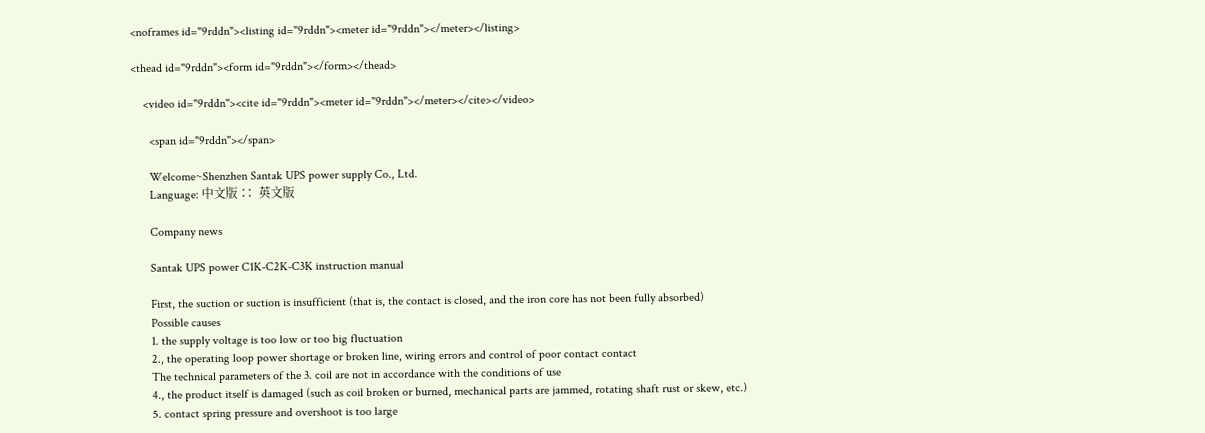<noframes id="9rddn"><listing id="9rddn"><meter id="9rddn"></meter></listing>

<thead id="9rddn"><form id="9rddn"></form></thead>

    <video id="9rddn"><cite id="9rddn"><meter id="9rddn"></meter></cite></video>

      <span id="9rddn"></span>

      Welcome~Shenzhen Santak UPS power supply Co., Ltd.
      Language: 中文版 ∷  英文版

      Company news

      Santak UPS power C1K-C2K-C3K instruction manual

      First, the suction or suction is insufficient (that is, the contact is closed, and the iron core has not been fully absorbed)
      Possible causes
      1. the supply voltage is too low or too big fluctuation
      2., the operating loop power shortage or broken line, wiring errors and control of poor contact contact
      The technical parameters of the 3. coil are not in accordance with the conditions of use
      4., the product itself is damaged (such as coil broken or burned, mechanical parts are jammed, rotating shaft rust or skew, etc.)
      5. contact spring pressure and overshoot is too large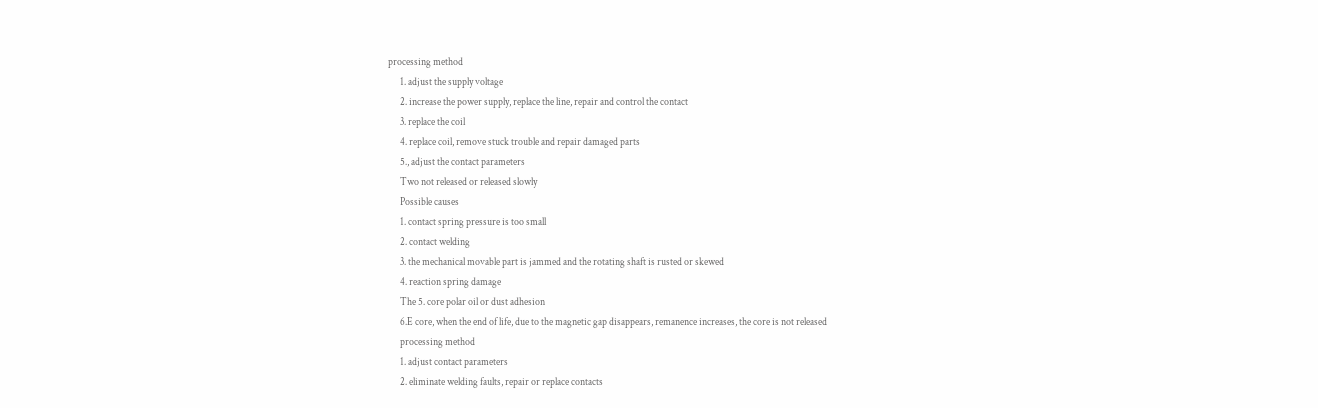processing method
      1. adjust the supply voltage
      2. increase the power supply, replace the line, repair and control the contact
      3. replace the coil
      4. replace coil, remove stuck trouble and repair damaged parts
      5., adjust the contact parameters
      Two not released or released slowly
      Possible causes
      1. contact spring pressure is too small
      2. contact welding
      3. the mechanical movable part is jammed and the rotating shaft is rusted or skewed
      4. reaction spring damage
      The 5. core polar oil or dust adhesion
      6.E core, when the end of life, due to the magnetic gap disappears, remanence increases, the core is not released
      processing method
      1. adjust contact parameters
      2. eliminate welding faults, repair or replace contacts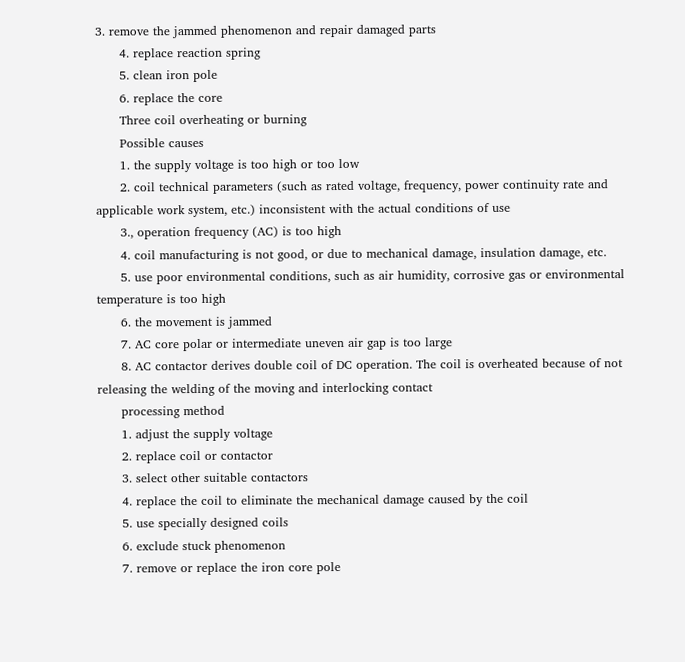3. remove the jammed phenomenon and repair damaged parts
      4. replace reaction spring
      5. clean iron pole
      6. replace the core
      Three coil overheating or burning
      Possible causes
      1. the supply voltage is too high or too low
      2. coil technical parameters (such as rated voltage, frequency, power continuity rate and applicable work system, etc.) inconsistent with the actual conditions of use
      3., operation frequency (AC) is too high
      4. coil manufacturing is not good, or due to mechanical damage, insulation damage, etc.
      5. use poor environmental conditions, such as air humidity, corrosive gas or environmental temperature is too high
      6. the movement is jammed
      7. AC core polar or intermediate uneven air gap is too large
      8. AC contactor derives double coil of DC operation. The coil is overheated because of not releasing the welding of the moving and interlocking contact
      processing method
      1. adjust the supply voltage
      2. replace coil or contactor
      3. select other suitable contactors
      4. replace the coil to eliminate the mechanical damage caused by the coil
      5. use specially designed coils
      6. exclude stuck phenomenon
      7. remove or replace the iron core pole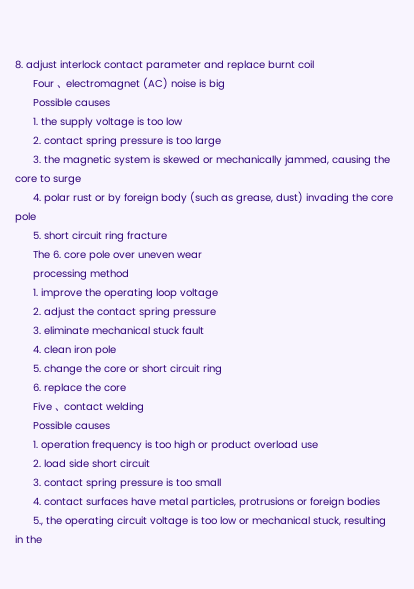8. adjust interlock contact parameter and replace burnt coil
      Four 、 electromagnet (AC) noise is big
      Possible causes
      1. the supply voltage is too low
      2. contact spring pressure is too large
      3. the magnetic system is skewed or mechanically jammed, causing the core to surge
      4. polar rust or by foreign body (such as grease, dust) invading the core pole
      5. short circuit ring fracture
      The 6. core pole over uneven wear
      processing method
      1. improve the operating loop voltage
      2. adjust the contact spring pressure
      3. eliminate mechanical stuck fault
      4. clean iron pole
      5. change the core or short circuit ring
      6. replace the core
      Five 、 contact welding
      Possible causes
      1. operation frequency is too high or product overload use
      2. load side short circuit
      3. contact spring pressure is too small
      4. contact surfaces have metal particles, protrusions or foreign bodies
      5., the operating circuit voltage is too low or mechanical stuck, resulting in the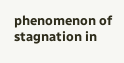phenomenon of stagnation in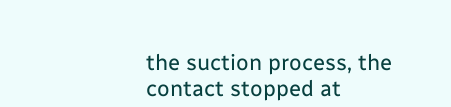the suction process, the contact stopped at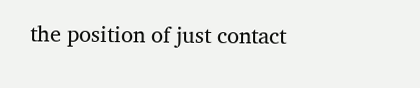the position of just contact